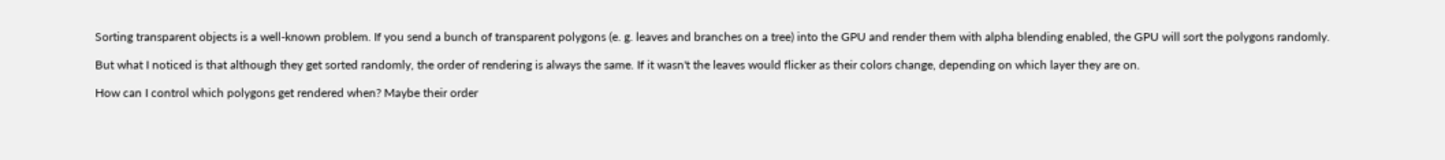Sorting transparent objects is a well-known problem. If you send a bunch of transparent polygons (e. g. leaves and branches on a tree) into the GPU and render them with alpha blending enabled, the GPU will sort the polygons randomly.

But what I noticed is that although they get sorted randomly, the order of rendering is always the same. If it wasn't the leaves would flicker as their colors change, depending on which layer they are on.

How can I control which polygons get rendered when? Maybe their order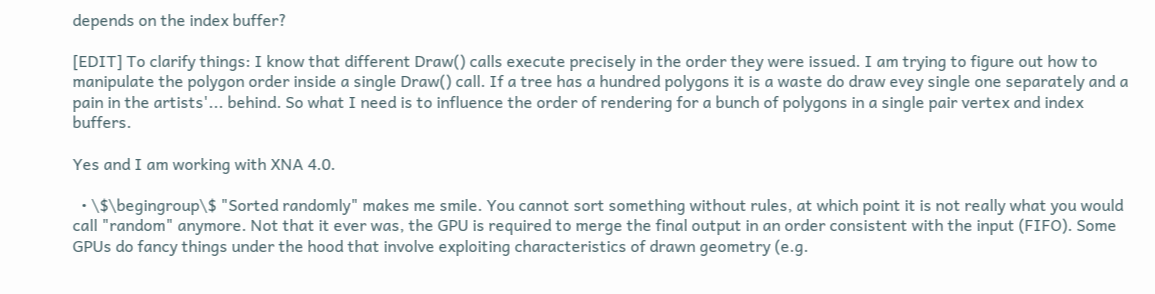depends on the index buffer?

[EDIT] To clarify things: I know that different Draw() calls execute precisely in the order they were issued. I am trying to figure out how to manipulate the polygon order inside a single Draw() call. If a tree has a hundred polygons it is a waste do draw evey single one separately and a pain in the artists'... behind. So what I need is to influence the order of rendering for a bunch of polygons in a single pair vertex and index buffers.

Yes and I am working with XNA 4.0.

  • \$\begingroup\$ "Sorted randomly" makes me smile. You cannot sort something without rules, at which point it is not really what you would call "random" anymore. Not that it ever was, the GPU is required to merge the final output in an order consistent with the input (FIFO). Some GPUs do fancy things under the hood that involve exploiting characteristics of drawn geometry (e.g.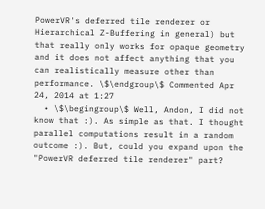PowerVR's deferred tile renderer or Hierarchical Z-Buffering in general) but that really only works for opaque geometry and it does not affect anything that you can realistically measure other than performance. \$\endgroup\$ Commented Apr 24, 2014 at 1:27
  • \$\begingroup\$ Well, Andon, I did not know that :). As simple as that. I thought parallel computations result in a random outcome :). But, could you expand upon the "PowerVR deferred tile renderer" part?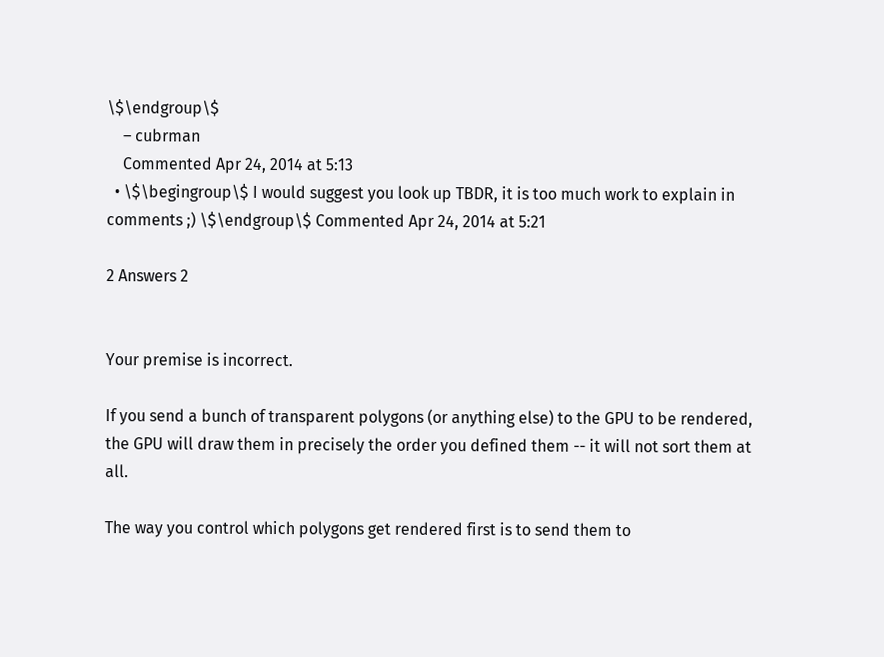\$\endgroup\$
    – cubrman
    Commented Apr 24, 2014 at 5:13
  • \$\begingroup\$ I would suggest you look up TBDR, it is too much work to explain in comments ;) \$\endgroup\$ Commented Apr 24, 2014 at 5:21

2 Answers 2


Your premise is incorrect.

If you send a bunch of transparent polygons (or anything else) to the GPU to be rendered, the GPU will draw them in precisely the order you defined them -- it will not sort them at all.

The way you control which polygons get rendered first is to send them to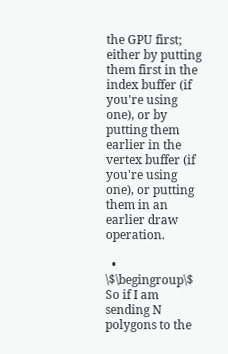the GPU first; either by putting them first in the index buffer (if you're using one), or by putting them earlier in the vertex buffer (if you're using one), or putting them in an earlier draw operation.

  • \$\begingroup\$ So if I am sending N polygons to the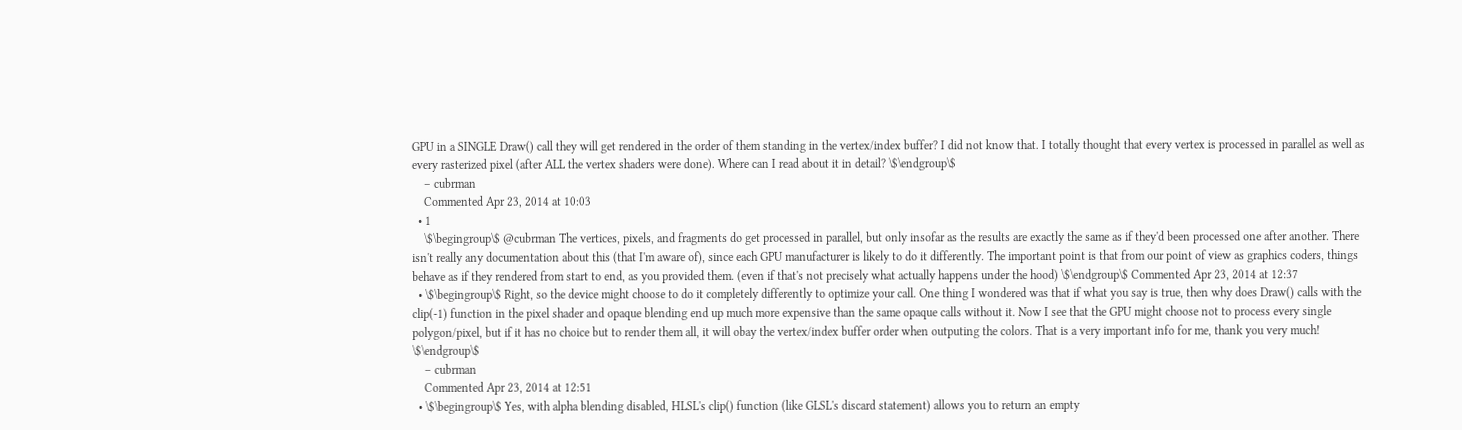GPU in a SINGLE Draw() call they will get rendered in the order of them standing in the vertex/index buffer? I did not know that. I totally thought that every vertex is processed in parallel as well as every rasterized pixel (after ALL the vertex shaders were done). Where can I read about it in detail? \$\endgroup\$
    – cubrman
    Commented Apr 23, 2014 at 10:03
  • 1
    \$\begingroup\$ @cubrman The vertices, pixels, and fragments do get processed in parallel, but only insofar as the results are exactly the same as if they'd been processed one after another. There isn't really any documentation about this (that I'm aware of), since each GPU manufacturer is likely to do it differently. The important point is that from our point of view as graphics coders, things behave as if they rendered from start to end, as you provided them. (even if that's not precisely what actually happens under the hood) \$\endgroup\$ Commented Apr 23, 2014 at 12:37
  • \$\begingroup\$ Right, so the device might choose to do it completely differently to optimize your call. One thing I wondered was that if what you say is true, then why does Draw() calls with the clip(-1) function in the pixel shader and opaque blending end up much more expensive than the same opaque calls without it. Now I see that the GPU might choose not to process every single polygon/pixel, but if it has no choice but to render them all, it will obay the vertex/index buffer order when outputing the colors. That is a very important info for me, thank you very much! \$\endgroup\$
    – cubrman
    Commented Apr 23, 2014 at 12:51
  • \$\begingroup\$ Yes, with alpha blending disabled, HLSL's clip() function (like GLSL's discard statement) allows you to return an empty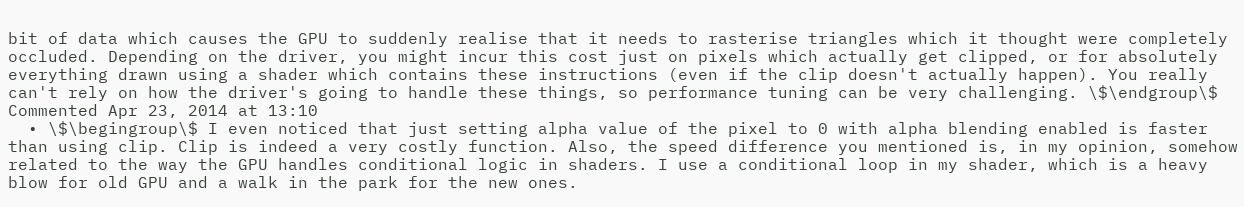bit of data which causes the GPU to suddenly realise that it needs to rasterise triangles which it thought were completely occluded. Depending on the driver, you might incur this cost just on pixels which actually get clipped, or for absolutely everything drawn using a shader which contains these instructions (even if the clip doesn't actually happen). You really can't rely on how the driver's going to handle these things, so performance tuning can be very challenging. \$\endgroup\$ Commented Apr 23, 2014 at 13:10
  • \$\begingroup\$ I even noticed that just setting alpha value of the pixel to 0 with alpha blending enabled is faster than using clip. Clip is indeed a very costly function. Also, the speed difference you mentioned is, in my opinion, somehow related to the way the GPU handles conditional logic in shaders. I use a conditional loop in my shader, which is a heavy blow for old GPU and a walk in the park for the new ones.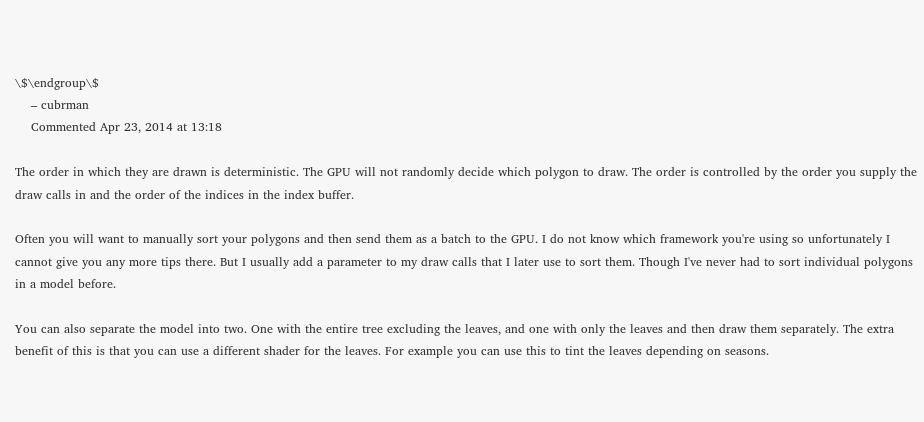\$\endgroup\$
    – cubrman
    Commented Apr 23, 2014 at 13:18

The order in which they are drawn is deterministic. The GPU will not randomly decide which polygon to draw. The order is controlled by the order you supply the draw calls in and the order of the indices in the index buffer.

Often you will want to manually sort your polygons and then send them as a batch to the GPU. I do not know which framework you're using so unfortunately I cannot give you any more tips there. But I usually add a parameter to my draw calls that I later use to sort them. Though I've never had to sort individual polygons in a model before.

You can also separate the model into two. One with the entire tree excluding the leaves, and one with only the leaves and then draw them separately. The extra benefit of this is that you can use a different shader for the leaves. For example you can use this to tint the leaves depending on seasons.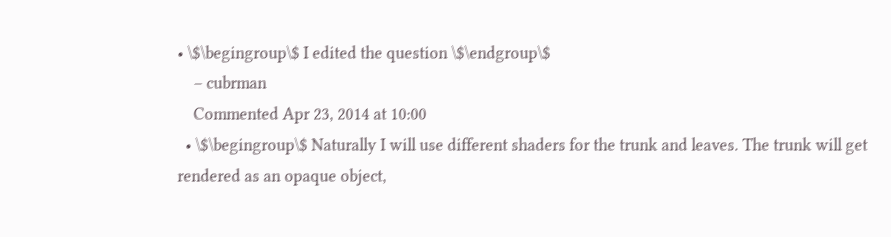• \$\begingroup\$ I edited the question \$\endgroup\$
    – cubrman
    Commented Apr 23, 2014 at 10:00
  • \$\begingroup\$ Naturally I will use different shaders for the trunk and leaves. The trunk will get rendered as an opaque object,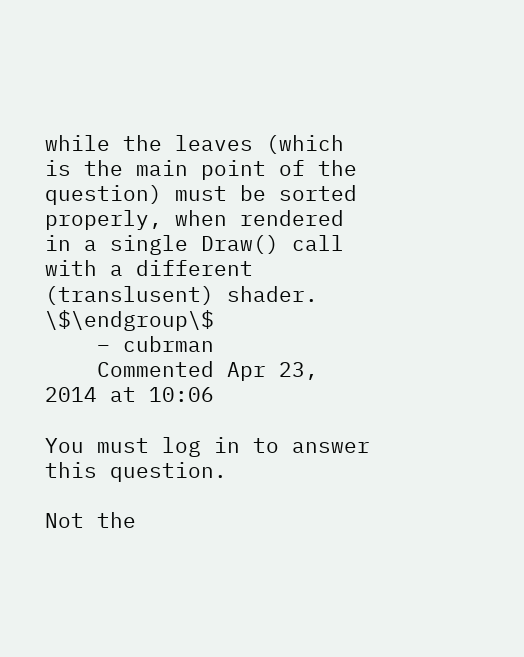while the leaves (which is the main point of the question) must be sorted properly, when rendered in a single Draw() call with a different (translusent) shader. \$\endgroup\$
    – cubrman
    Commented Apr 23, 2014 at 10:06

You must log in to answer this question.

Not the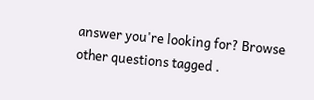answer you're looking for? Browse other questions tagged .